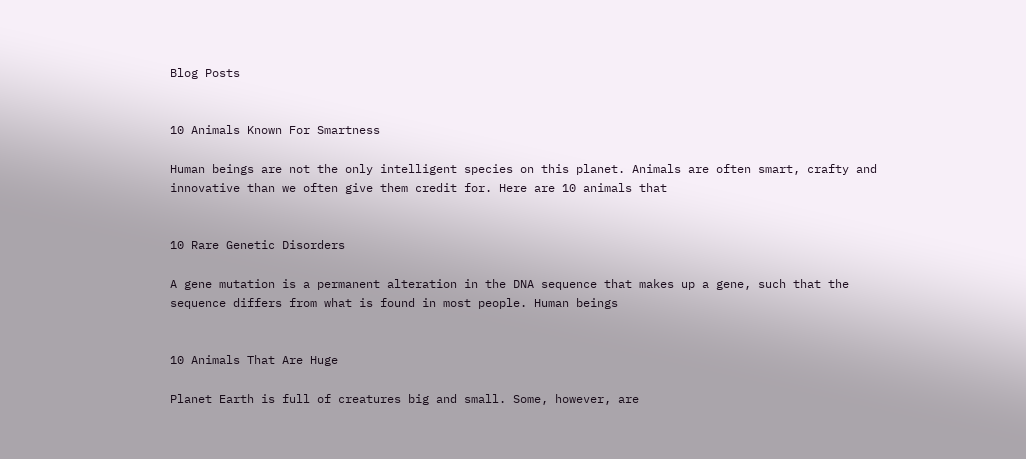Blog Posts


10 Animals Known For Smartness

Human beings are not the only intelligent species on this planet. Animals are often smart, crafty and innovative than we often give them credit for. Here are 10 animals that


10 Rare Genetic Disorders

A gene mutation is a permanent alteration in the DNA sequence that makes up a gene, such that the sequence differs from what is found in most people. Human beings


10 Animals That Are Huge

Planet Earth is full of creatures big and small. Some, however, are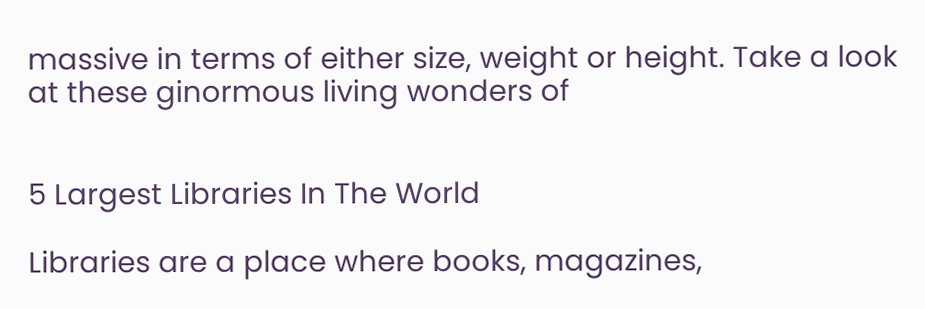massive in terms of either size, weight or height. Take a look at these ginormous living wonders of


5 Largest Libraries In The World

Libraries are a place where books, magazines,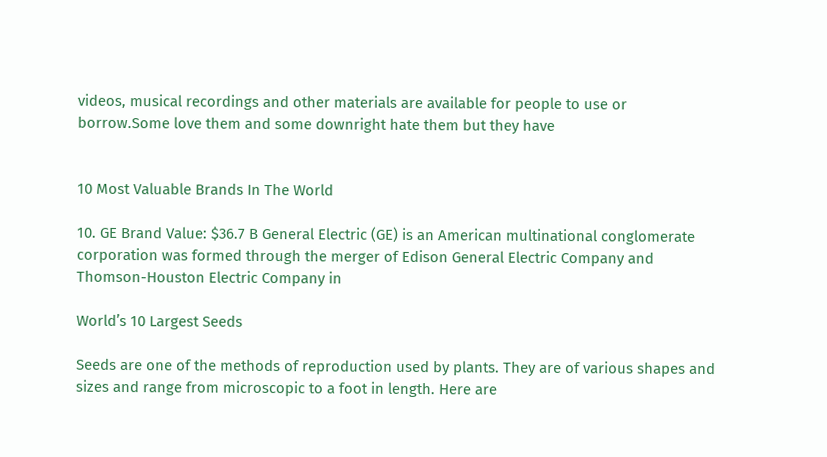videos, musical recordings and other materials are available for people to use or borrow.Some love them and some downright hate them but they have


10 Most Valuable Brands In The World

10. GE Brand Value: $36.7 B General Electric (GE) is an American multinational conglomerate corporation was formed through the merger of Edison General Electric Company and Thomson-Houston Electric Company in

World’s 10 Largest Seeds

Seeds are one of the methods of reproduction used by plants. They are of various shapes and sizes and range from microscopic to a foot in length. Here are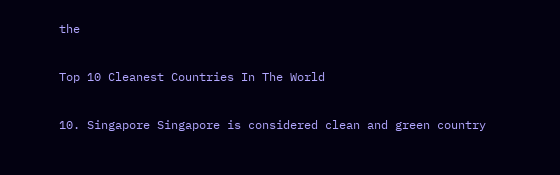the

Top 10 Cleanest Countries In The World

10. Singapore Singapore is considered clean and green country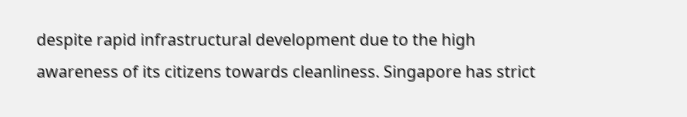despite rapid infrastructural development due to the high awareness of its citizens towards cleanliness. Singapore has strict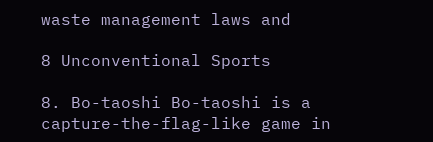waste management laws and

8 Unconventional Sports

8. Bo-taoshi Bo-taoshi is a capture-the-flag-like game in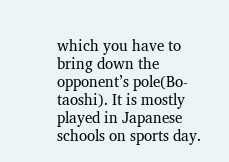which you have to bring down the opponent’s pole(Bo-taoshi). It is mostly played in Japanese schools on sports day.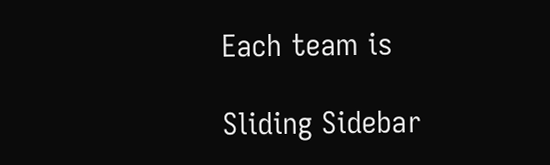Each team is

Sliding Sidebar